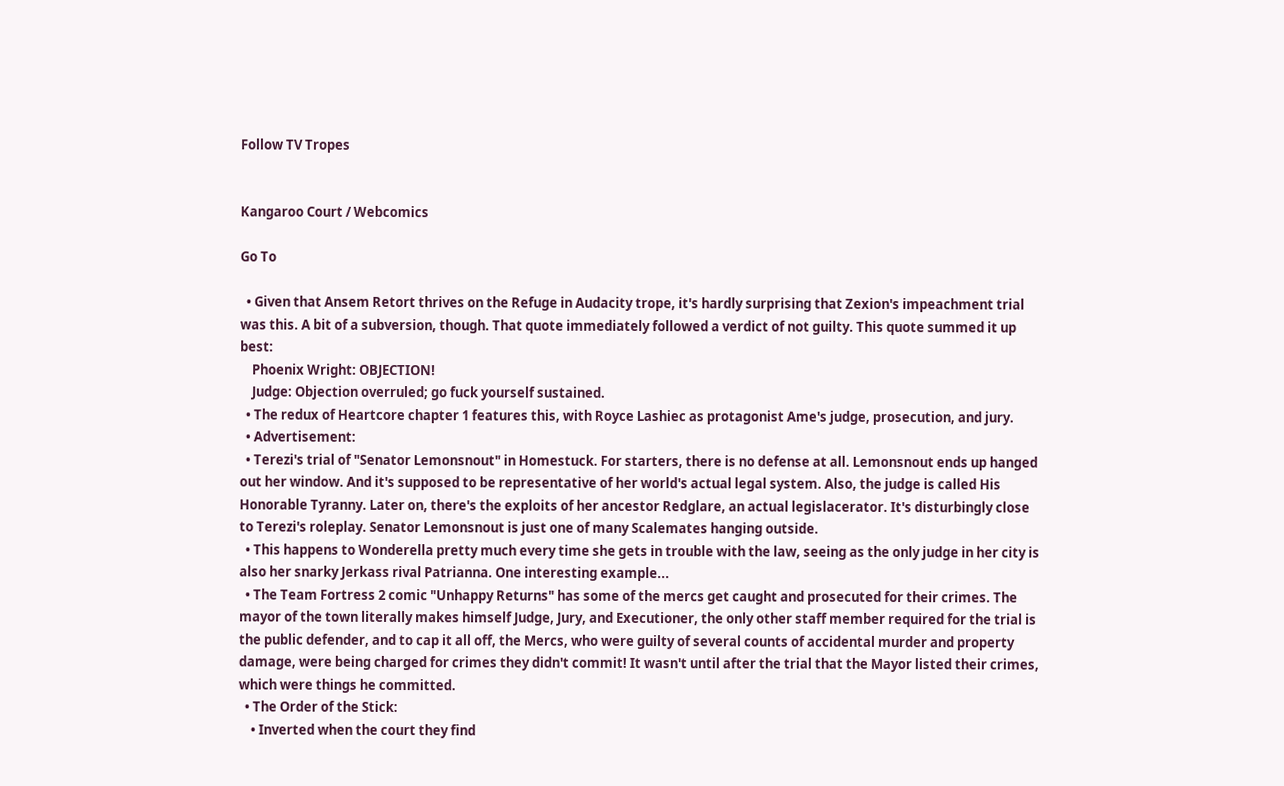Follow TV Tropes


Kangaroo Court / Webcomics

Go To

  • Given that Ansem Retort thrives on the Refuge in Audacity trope, it's hardly surprising that Zexion's impeachment trial was this. A bit of a subversion, though. That quote immediately followed a verdict of not guilty. This quote summed it up best:
    Phoenix Wright: OBJECTION!
    Judge: Objection overruled; go fuck yourself sustained.
  • The redux of Heartcore chapter 1 features this, with Royce Lashiec as protagonist Ame's judge, prosecution, and jury.
  • Advertisement:
  • Terezi's trial of "Senator Lemonsnout" in Homestuck. For starters, there is no defense at all. Lemonsnout ends up hanged out her window. And it's supposed to be representative of her world's actual legal system. Also, the judge is called His Honorable Tyranny. Later on, there's the exploits of her ancestor Redglare, an actual legislacerator. It's disturbingly close to Terezi's roleplay. Senator Lemonsnout is just one of many Scalemates hanging outside.
  • This happens to Wonderella pretty much every time she gets in trouble with the law, seeing as the only judge in her city is also her snarky Jerkass rival Patrianna. One interesting example...
  • The Team Fortress 2 comic "Unhappy Returns" has some of the mercs get caught and prosecuted for their crimes. The mayor of the town literally makes himself Judge, Jury, and Executioner, the only other staff member required for the trial is the public defender, and to cap it all off, the Mercs, who were guilty of several counts of accidental murder and property damage, were being charged for crimes they didn't commit! It wasn't until after the trial that the Mayor listed their crimes, which were things he committed.
  • The Order of the Stick:
    • Inverted when the court they find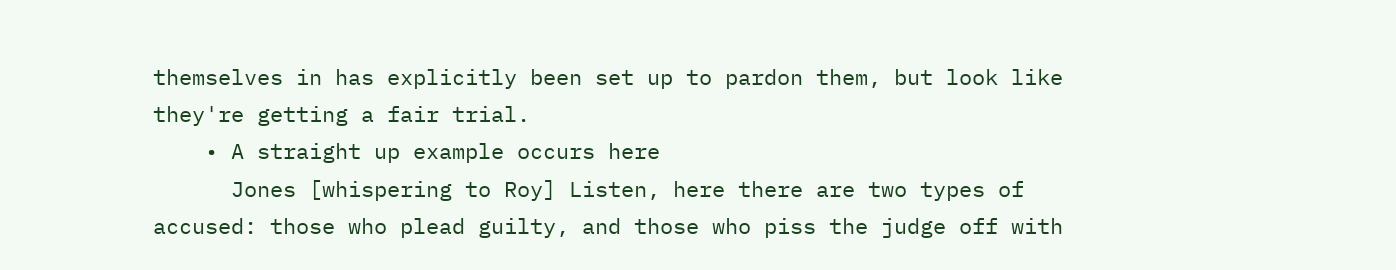themselves in has explicitly been set up to pardon them, but look like they're getting a fair trial.
    • A straight up example occurs here
      Jones [whispering to Roy] Listen, here there are two types of accused: those who plead guilty, and those who piss the judge off with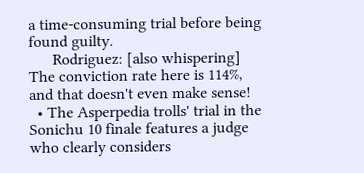a time-consuming trial before being found guilty.
      Rodriguez: [also whispering] The conviction rate here is 114%, and that doesn't even make sense!
  • The Asperpedia trolls' trial in the Sonichu 10 finale features a judge who clearly considers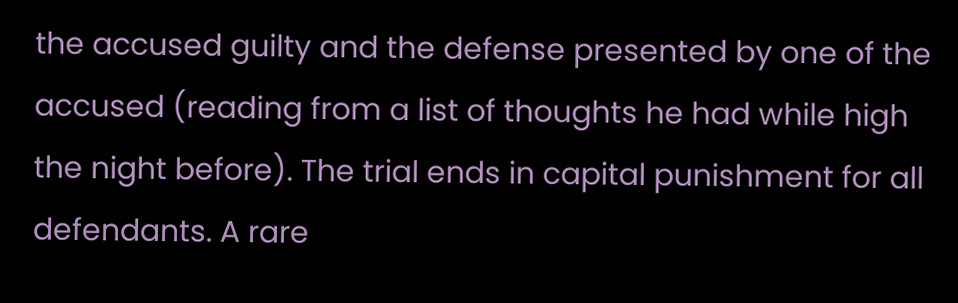the accused guilty and the defense presented by one of the accused (reading from a list of thoughts he had while high the night before). The trial ends in capital punishment for all defendants. A rare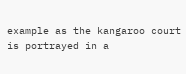example as the kangaroo court is portrayed in a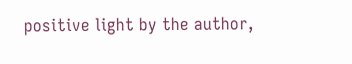positive light by the author,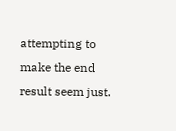attempting to make the end result seem just.